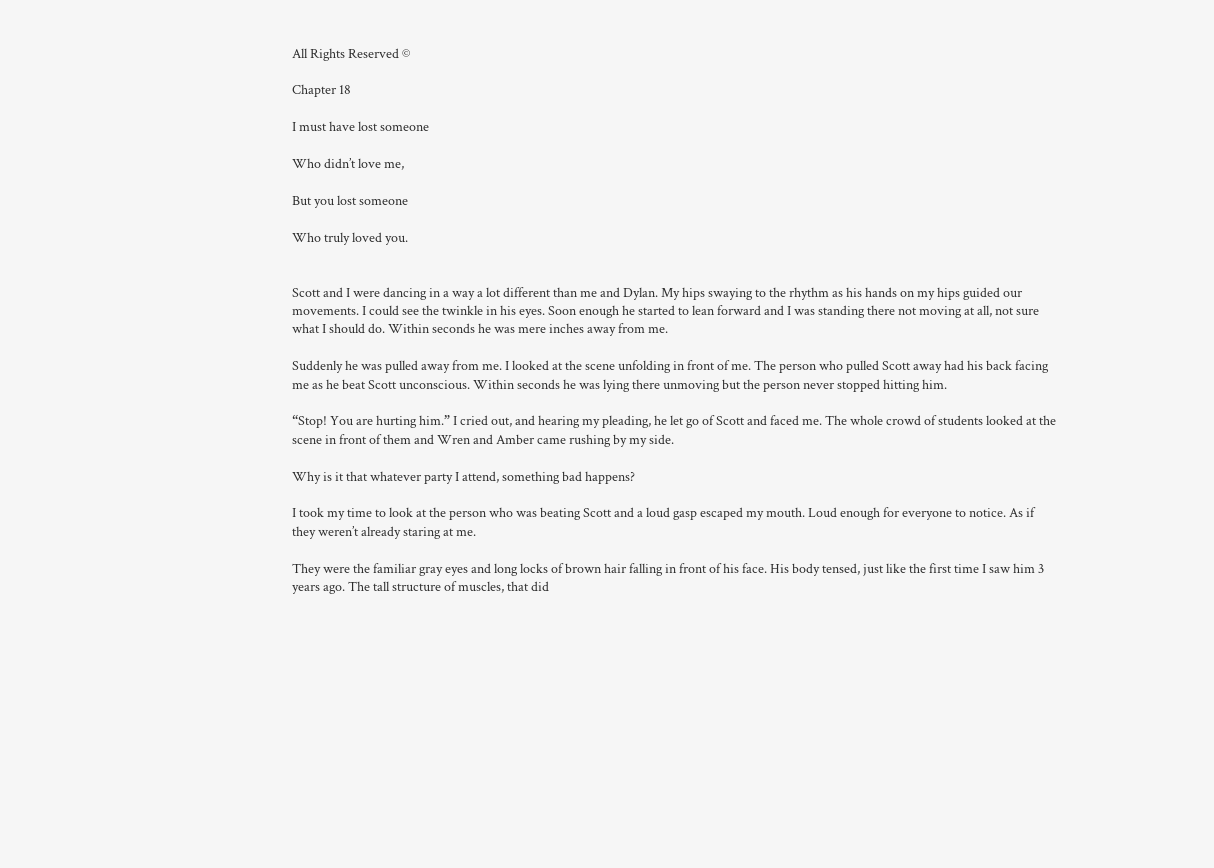All Rights Reserved ©

Chapter 18

I must have lost someone

Who didn’t love me,

But you lost someone

Who truly loved you.


Scott and I were dancing in a way a lot different than me and Dylan. My hips swaying to the rhythm as his hands on my hips guided our movements. I could see the twinkle in his eyes. Soon enough he started to lean forward and I was standing there not moving at all, not sure what I should do. Within seconds he was mere inches away from me.

Suddenly he was pulled away from me. I looked at the scene unfolding in front of me. The person who pulled Scott away had his back facing me as he beat Scott unconscious. Within seconds he was lying there unmoving but the person never stopped hitting him.

“Stop! You are hurting him.” I cried out, and hearing my pleading, he let go of Scott and faced me. The whole crowd of students looked at the scene in front of them and Wren and Amber came rushing by my side.

Why is it that whatever party I attend, something bad happens?

I took my time to look at the person who was beating Scott and a loud gasp escaped my mouth. Loud enough for everyone to notice. As if they weren’t already staring at me.

They were the familiar gray eyes and long locks of brown hair falling in front of his face. His body tensed, just like the first time I saw him 3 years ago. The tall structure of muscles, that did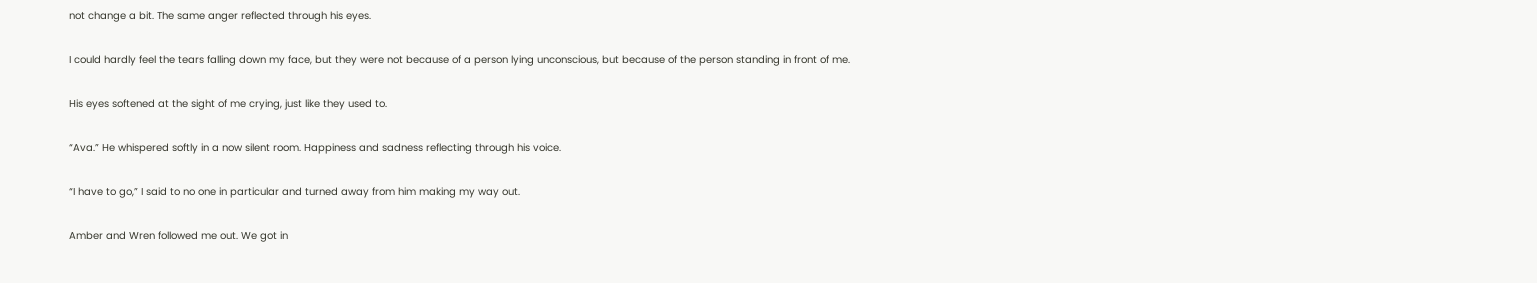not change a bit. The same anger reflected through his eyes.

I could hardly feel the tears falling down my face, but they were not because of a person lying unconscious, but because of the person standing in front of me.

His eyes softened at the sight of me crying, just like they used to.

“Ava.” He whispered softly in a now silent room. Happiness and sadness reflecting through his voice.

“I have to go,” I said to no one in particular and turned away from him making my way out.

Amber and Wren followed me out. We got in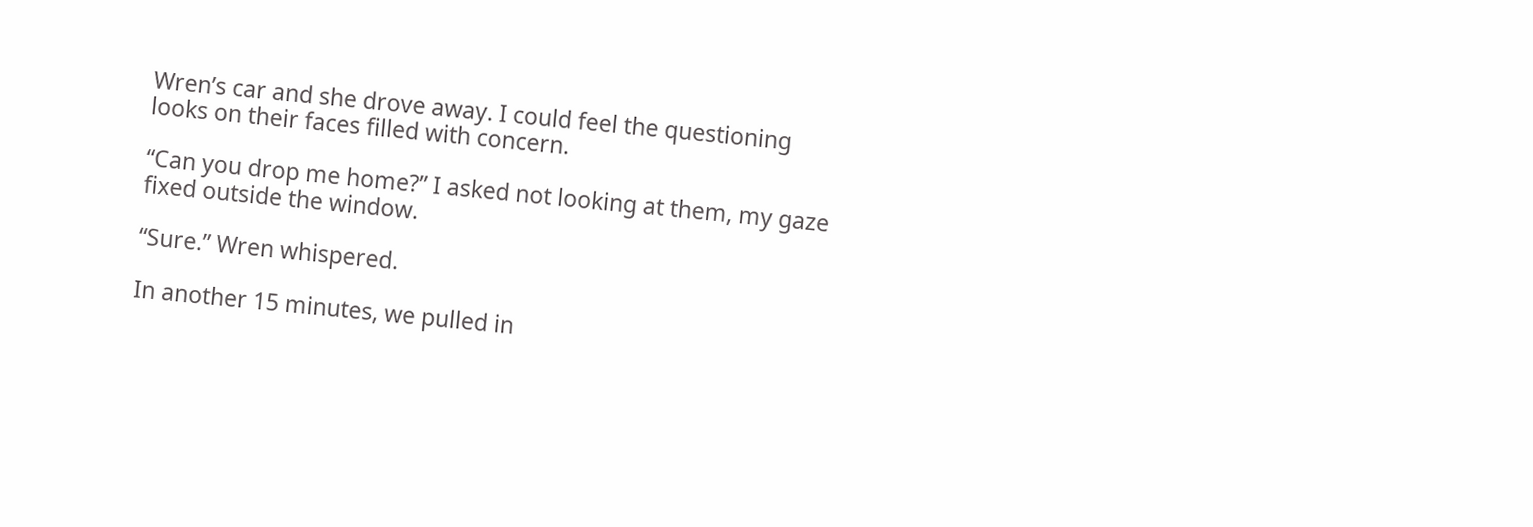Wren’s car and she drove away. I could feel the questioning looks on their faces filled with concern.

“Can you drop me home?” I asked not looking at them, my gaze fixed outside the window.

“Sure.” Wren whispered.

In another 15 minutes, we pulled in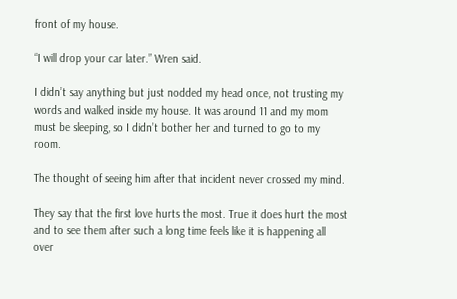front of my house.

“I will drop your car later.” Wren said.

I didn’t say anything but just nodded my head once, not trusting my words and walked inside my house. It was around 11 and my mom must be sleeping, so I didn’t bother her and turned to go to my room.

The thought of seeing him after that incident never crossed my mind.

They say that the first love hurts the most. True it does hurt the most and to see them after such a long time feels like it is happening all over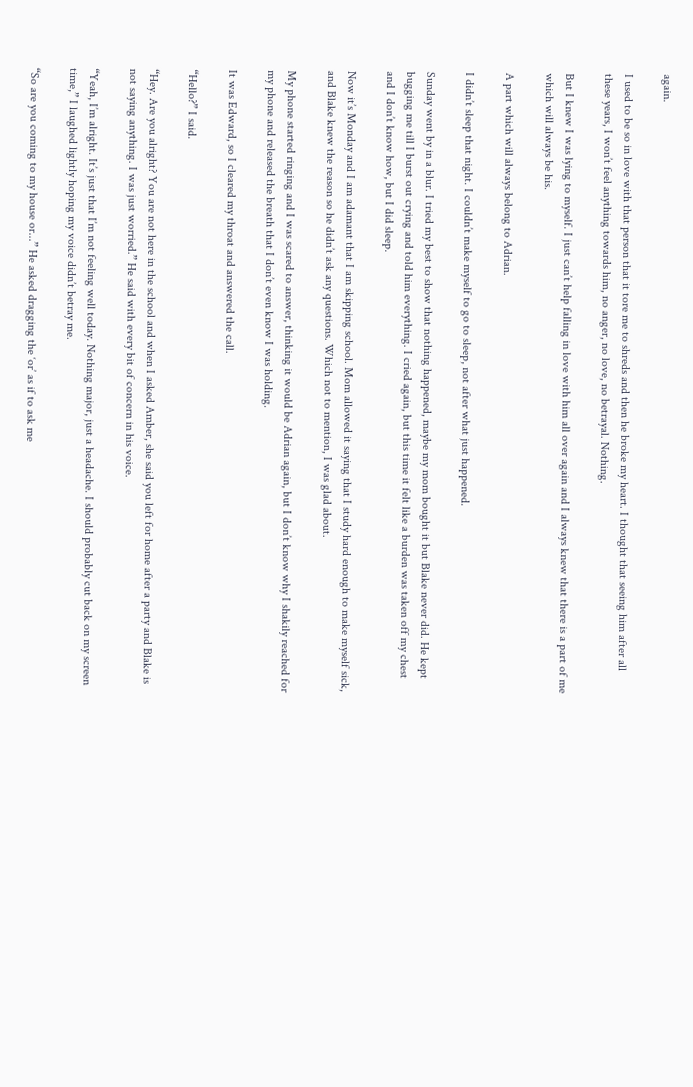again.

I used to be so in love with that person that it tore me to shreds and then he broke my heart. I thought that seeing him after all these years, I won’t feel anything towards him, no anger, no love, no betrayal. Nothing.

But I knew I was lying to myself. I just can’t help falling in love with him all over again and I always knew that there is a part of me which will always be his.

A part which will always belong to Adrian.

I didn’t sleep that night. I couldn’t make myself to go to sleep, not after what just happened.

Sunday went by in a blur. I tried my best to show that nothing happened, maybe my mom bought it but Blake never did. He kept bugging me till I burst out crying and told him everything. I cried again, but this time it felt like a burden was taken off my chest and I don’t know how, but I did sleep.

Now it’s Monday and I am adamant that I am skipping school. Mom allowed it saying that I study hard enough to make myself sick, and Blake knew the reason so he didn’t ask any questions. Which not to mention, I was glad about.

My phone started ringing and I was scared to answer, thinking it would be Adrian again, but I don’t know why I shakily reached for my phone and released the breath that I don’t even know I was holding.

It was Edward, so I cleared my throat and answered the call.

“Hello?” I said.

“Hey. Are you alright? You are not here in the school and when I asked Amber, she said you left for home after a party and Blake is not saying anything. I was just worried.” He said with every bit of concern in his voice.

“Yeah, I’m alright. It’s just that I’m not feeling well today. Nothing major, just a headache. I should probably cut back on my screen time,” I laughed lightly hoping my voice didn’t betray me.

“So are you coming to my house or...” He asked dragging the ‘or’ as if to ask me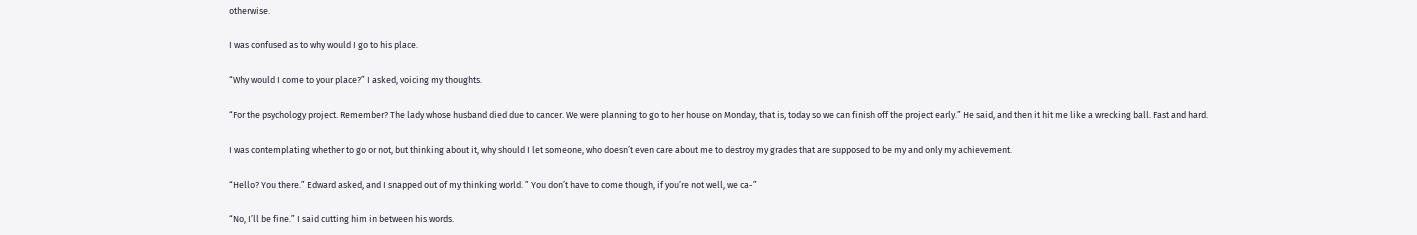otherwise.

I was confused as to why would I go to his place.

“Why would I come to your place?” I asked, voicing my thoughts.

“For the psychology project. Remember? The lady whose husband died due to cancer. We were planning to go to her house on Monday, that is, today so we can finish off the project early.” He said, and then it hit me like a wrecking ball. Fast and hard.

I was contemplating whether to go or not, but thinking about it, why should I let someone, who doesn’t even care about me to destroy my grades that are supposed to be my and only my achievement.

“Hello? You there.” Edward asked, and I snapped out of my thinking world. ” You don’t have to come though, if you’re not well, we ca-”

“No, I’ll be fine.” I said cutting him in between his words.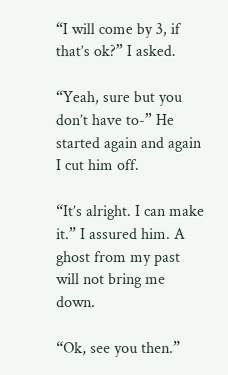“I will come by 3, if that’s ok?” I asked.

“Yeah, sure but you don’t have to-” He started again and again I cut him off.

“It’s alright. I can make it.” I assured him. A ghost from my past will not bring me down.

“Ok, see you then.”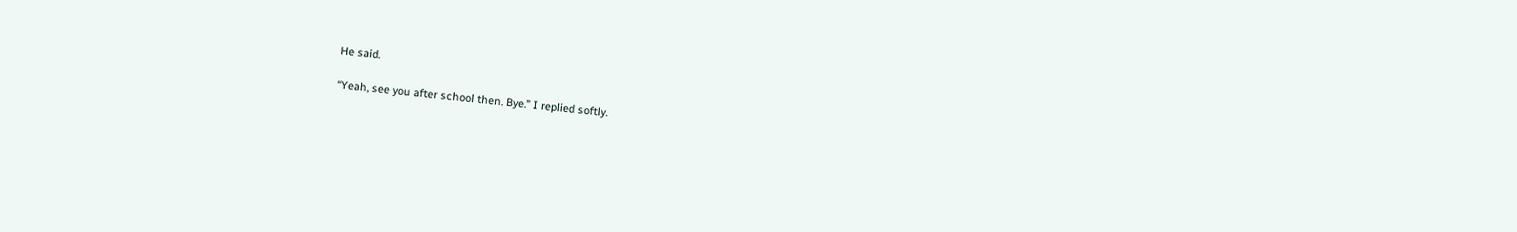He said.

“Yeah, see you after school then. Bye.” I replied softly.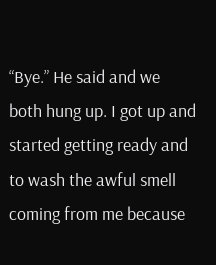“Bye.” He said and we both hung up. I got up and started getting ready and to wash the awful smell coming from me because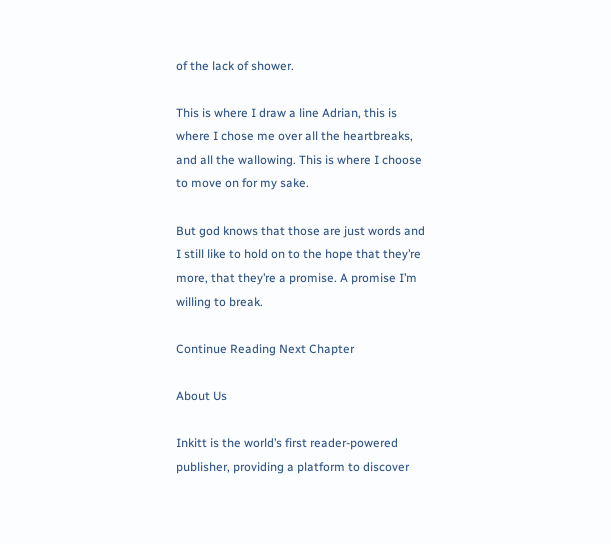of the lack of shower.

This is where I draw a line Adrian, this is where I chose me over all the heartbreaks, and all the wallowing. This is where I choose to move on for my sake.

But god knows that those are just words and I still like to hold on to the hope that they’re more, that they’re a promise. A promise I’m willing to break.

Continue Reading Next Chapter

About Us

Inkitt is the world’s first reader-powered publisher, providing a platform to discover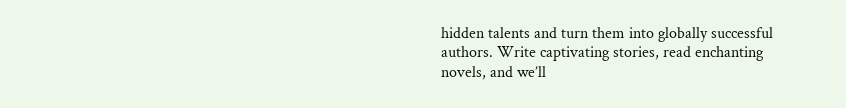hidden talents and turn them into globally successful authors. Write captivating stories, read enchanting novels, and we’ll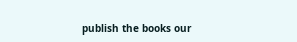publish the books our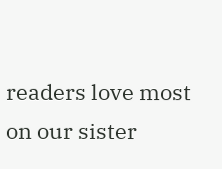readers love most on our sister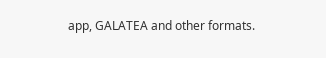app, GALATEA and other formats.